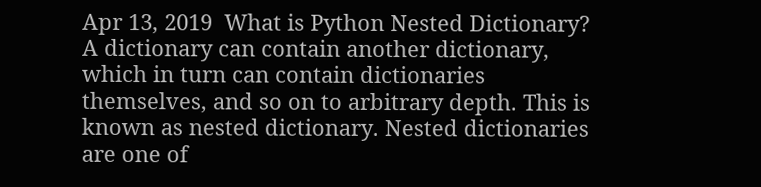Apr 13, 2019  What is Python Nested Dictionary? A dictionary can contain another dictionary, which in turn can contain dictionaries themselves, and so on to arbitrary depth. This is known as nested dictionary. Nested dictionaries are one of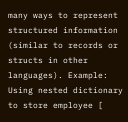many ways to represent structured information (similar to records or structs in other languages). Example: Using nested dictionary to store employee [